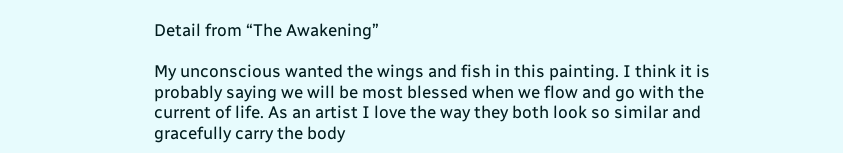Detail from “The Awakening”

My unconscious wanted the wings and fish in this painting. I think it is probably saying we will be most blessed when we flow and go with the current of life. As an artist I love the way they both look so similar and gracefully carry the body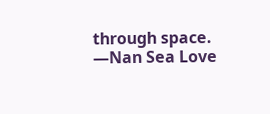through space.
—Nan Sea Love